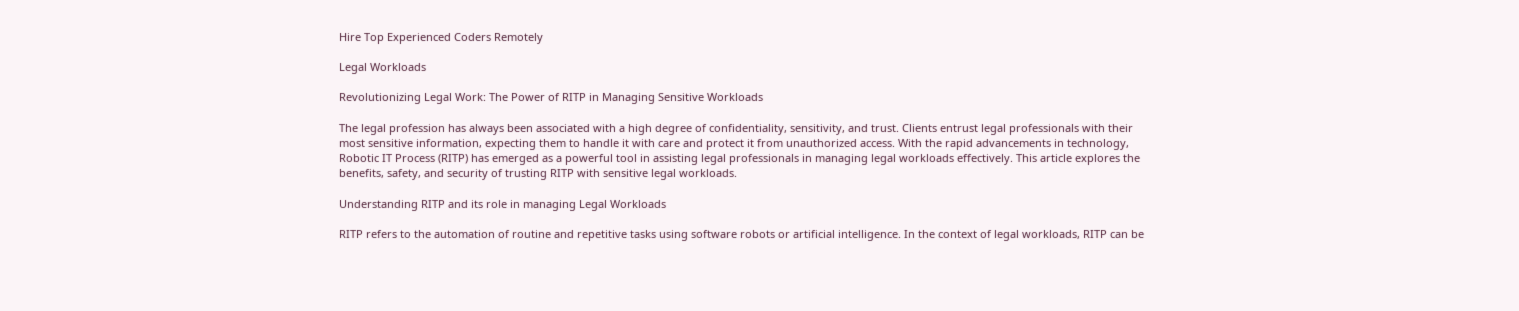Hire Top Experienced Coders Remotely

Legal Workloads

Revolutionizing Legal Work: The Power of RITP in Managing Sensitive Workloads

The legal profession has always been associated with a high degree of confidentiality, sensitivity, and trust. Clients entrust legal professionals with their most sensitive information, expecting them to handle it with care and protect it from unauthorized access. With the rapid advancements in technology, Robotic IT Process (RITP) has emerged as a powerful tool in assisting legal professionals in managing legal workloads effectively. This article explores the benefits, safety, and security of trusting RITP with sensitive legal workloads.

Understanding RITP and its role in managing Legal Workloads

RITP refers to the automation of routine and repetitive tasks using software robots or artificial intelligence. In the context of legal workloads, RITP can be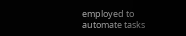employed to automate tasks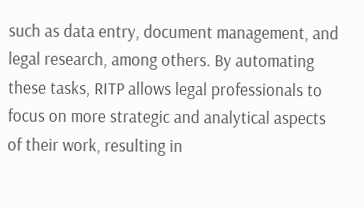such as data entry, document management, and legal research, among others. By automating these tasks, RITP allows legal professionals to focus on more strategic and analytical aspects of their work, resulting in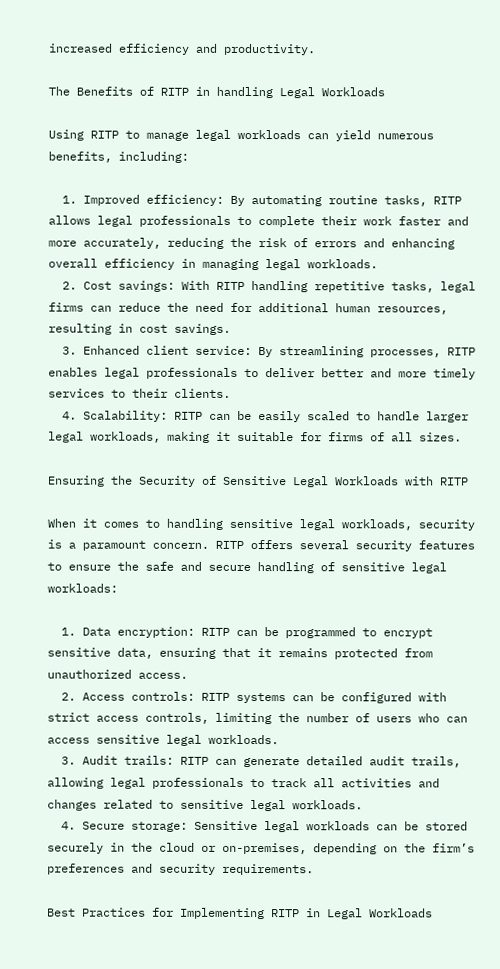increased efficiency and productivity.

The Benefits of RITP in handling Legal Workloads

Using RITP to manage legal workloads can yield numerous benefits, including:

  1. Improved efficiency: By automating routine tasks, RITP allows legal professionals to complete their work faster and more accurately, reducing the risk of errors and enhancing overall efficiency in managing legal workloads.
  2. Cost savings: With RITP handling repetitive tasks, legal firms can reduce the need for additional human resources, resulting in cost savings.
  3. Enhanced client service: By streamlining processes, RITP enables legal professionals to deliver better and more timely services to their clients.
  4. Scalability: RITP can be easily scaled to handle larger legal workloads, making it suitable for firms of all sizes.

Ensuring the Security of Sensitive Legal Workloads with RITP

When it comes to handling sensitive legal workloads, security is a paramount concern. RITP offers several security features to ensure the safe and secure handling of sensitive legal workloads:

  1. Data encryption: RITP can be programmed to encrypt sensitive data, ensuring that it remains protected from unauthorized access.
  2. Access controls: RITP systems can be configured with strict access controls, limiting the number of users who can access sensitive legal workloads.
  3. Audit trails: RITP can generate detailed audit trails, allowing legal professionals to track all activities and changes related to sensitive legal workloads.
  4. Secure storage: Sensitive legal workloads can be stored securely in the cloud or on-premises, depending on the firm’s preferences and security requirements.

Best Practices for Implementing RITP in Legal Workloads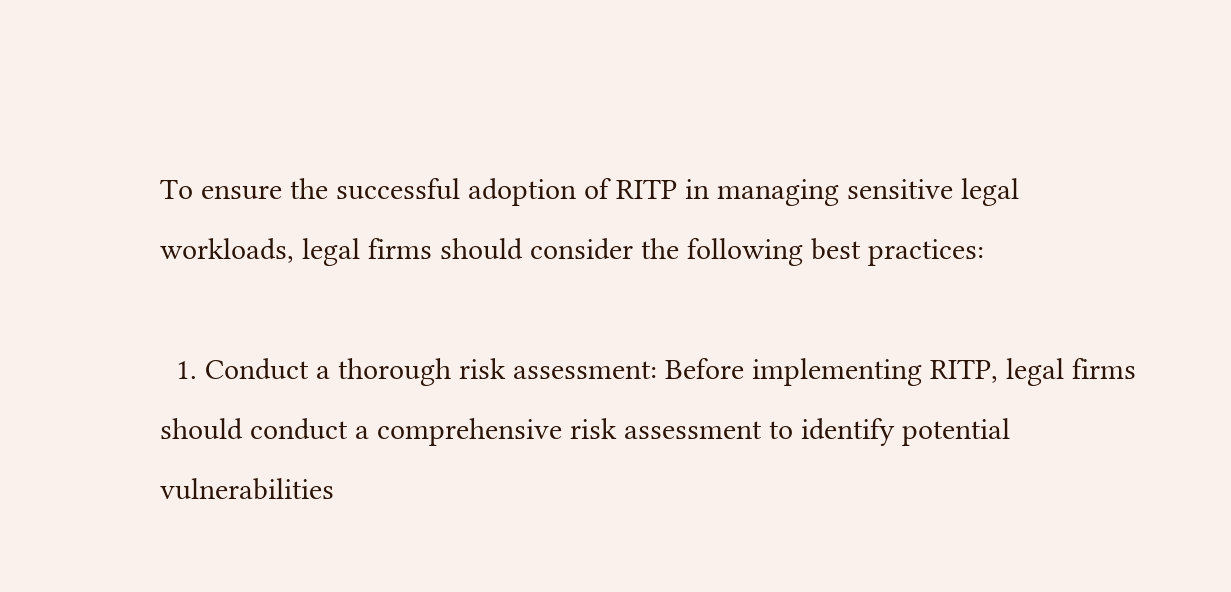To ensure the successful adoption of RITP in managing sensitive legal workloads, legal firms should consider the following best practices:

  1. Conduct a thorough risk assessment: Before implementing RITP, legal firms should conduct a comprehensive risk assessment to identify potential vulnerabilities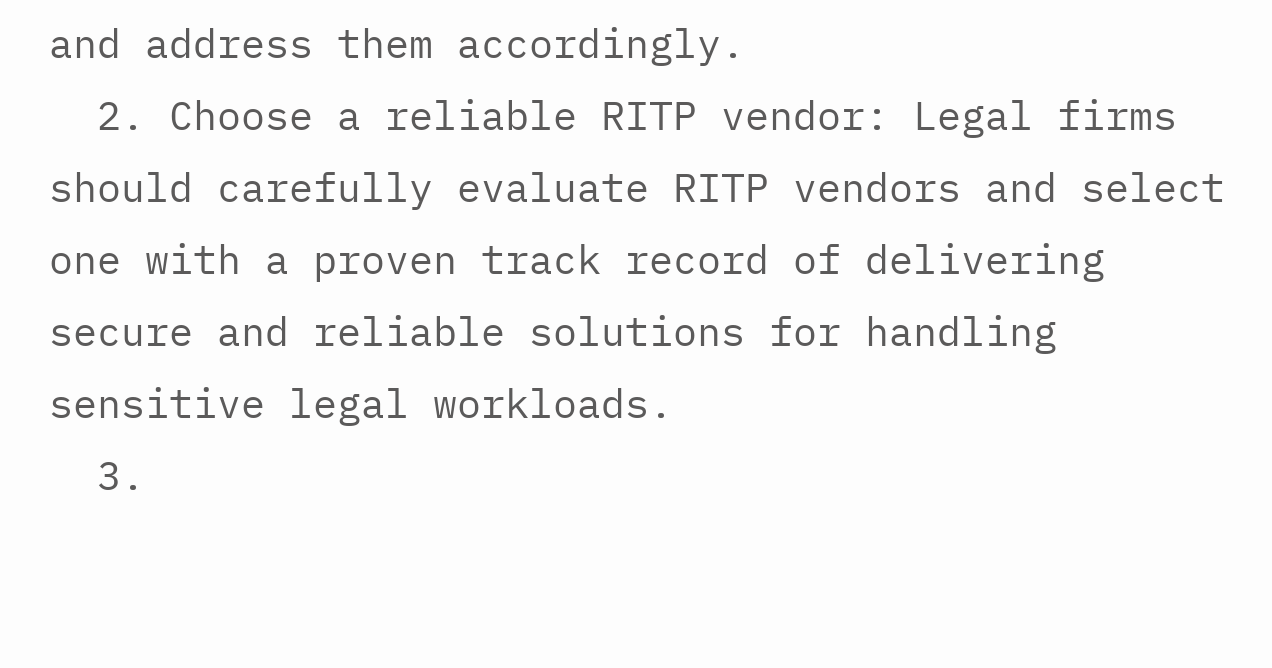and address them accordingly.
  2. Choose a reliable RITP vendor: Legal firms should carefully evaluate RITP vendors and select one with a proven track record of delivering secure and reliable solutions for handling sensitive legal workloads.
  3.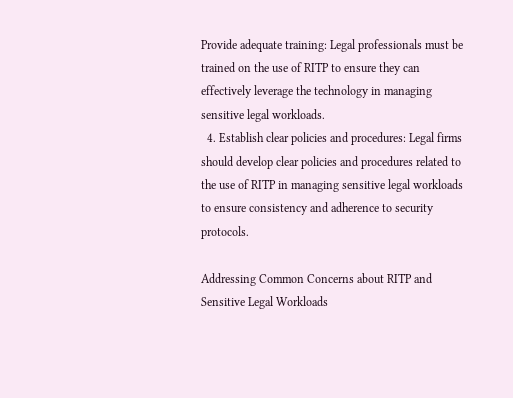Provide adequate training: Legal professionals must be trained on the use of RITP to ensure they can effectively leverage the technology in managing sensitive legal workloads.
  4. Establish clear policies and procedures: Legal firms should develop clear policies and procedures related to the use of RITP in managing sensitive legal workloads to ensure consistency and adherence to security protocols.

Addressing Common Concerns about RITP and Sensitive Legal Workloads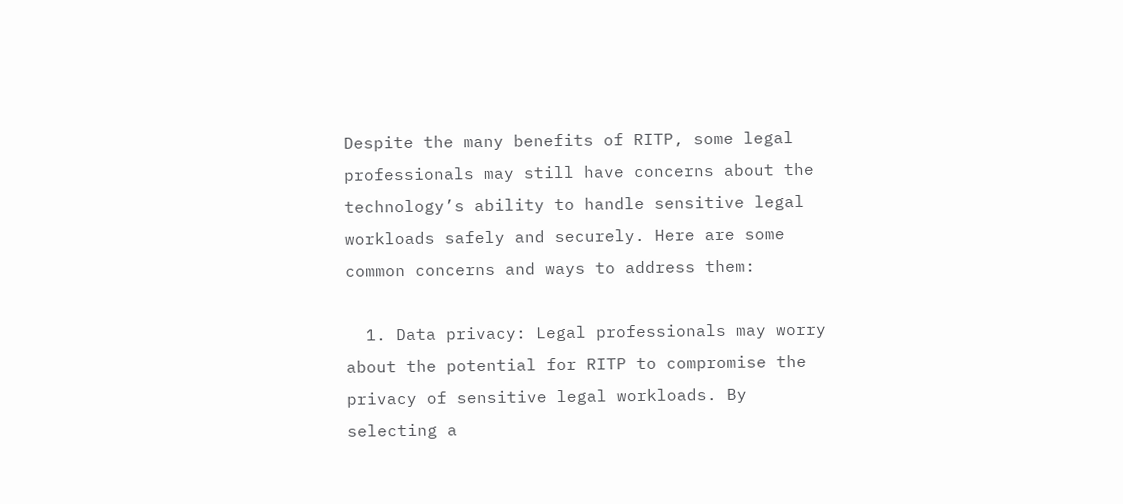Despite the many benefits of RITP, some legal professionals may still have concerns about the technology’s ability to handle sensitive legal workloads safely and securely. Here are some common concerns and ways to address them:

  1. Data privacy: Legal professionals may worry about the potential for RITP to compromise the privacy of sensitive legal workloads. By selecting a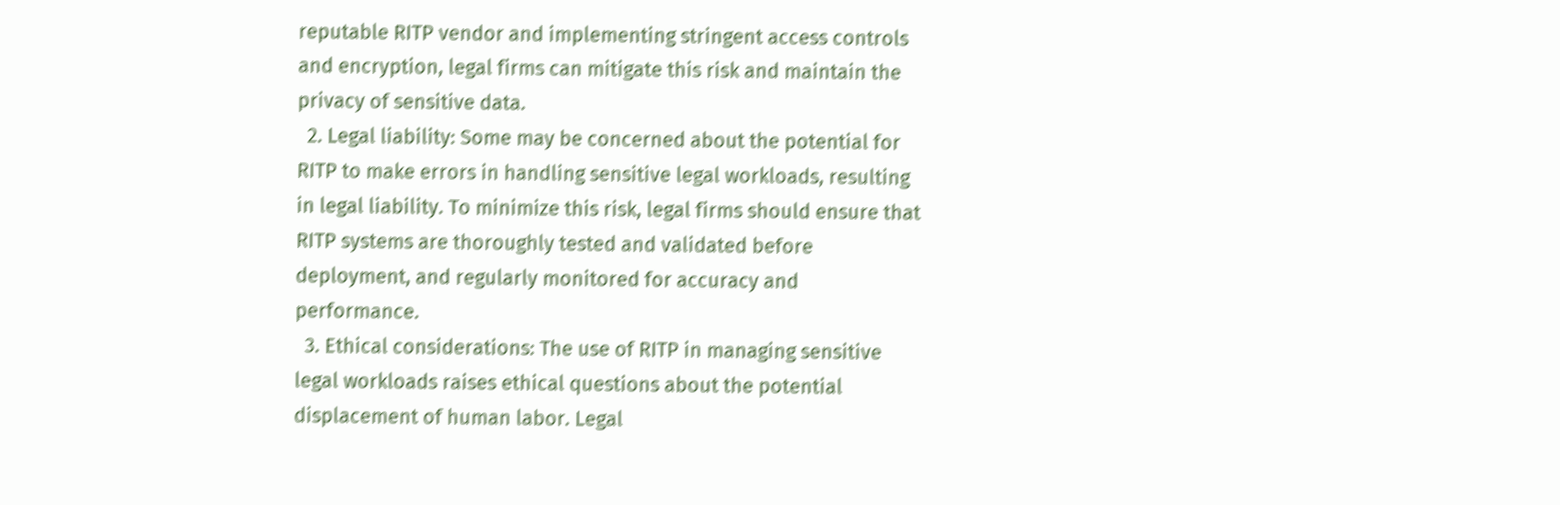reputable RITP vendor and implementing stringent access controls and encryption, legal firms can mitigate this risk and maintain the privacy of sensitive data.
  2. Legal liability: Some may be concerned about the potential for RITP to make errors in handling sensitive legal workloads, resulting in legal liability. To minimize this risk, legal firms should ensure that RITP systems are thoroughly tested and validated before deployment, and regularly monitored for accuracy and performance.
  3. Ethical considerations: The use of RITP in managing sensitive legal workloads raises ethical questions about the potential displacement of human labor. Legal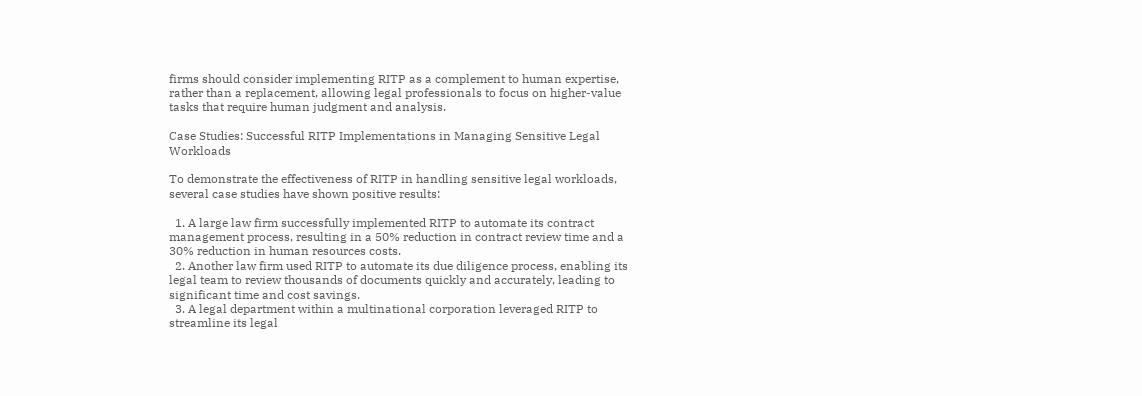firms should consider implementing RITP as a complement to human expertise, rather than a replacement, allowing legal professionals to focus on higher-value tasks that require human judgment and analysis.

Case Studies: Successful RITP Implementations in Managing Sensitive Legal Workloads

To demonstrate the effectiveness of RITP in handling sensitive legal workloads, several case studies have shown positive results:

  1. A large law firm successfully implemented RITP to automate its contract management process, resulting in a 50% reduction in contract review time and a 30% reduction in human resources costs.
  2. Another law firm used RITP to automate its due diligence process, enabling its legal team to review thousands of documents quickly and accurately, leading to significant time and cost savings.
  3. A legal department within a multinational corporation leveraged RITP to streamline its legal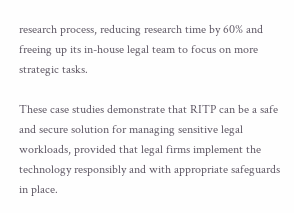research process, reducing research time by 60% and freeing up its in-house legal team to focus on more strategic tasks.

These case studies demonstrate that RITP can be a safe and secure solution for managing sensitive legal workloads, provided that legal firms implement the technology responsibly and with appropriate safeguards in place.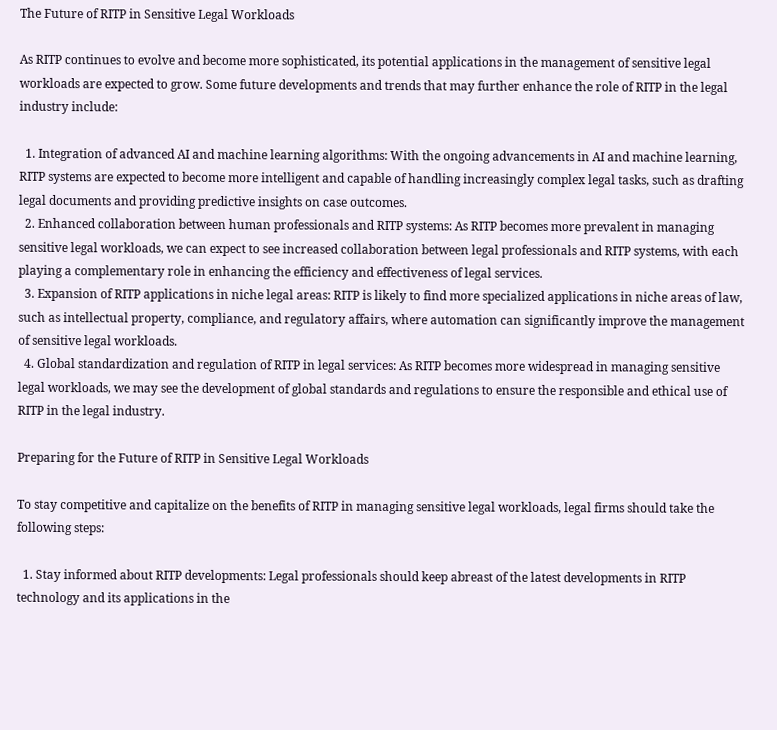The Future of RITP in Sensitive Legal Workloads

As RITP continues to evolve and become more sophisticated, its potential applications in the management of sensitive legal workloads are expected to grow. Some future developments and trends that may further enhance the role of RITP in the legal industry include:

  1. Integration of advanced AI and machine learning algorithms: With the ongoing advancements in AI and machine learning, RITP systems are expected to become more intelligent and capable of handling increasingly complex legal tasks, such as drafting legal documents and providing predictive insights on case outcomes.
  2. Enhanced collaboration between human professionals and RITP systems: As RITP becomes more prevalent in managing sensitive legal workloads, we can expect to see increased collaboration between legal professionals and RITP systems, with each playing a complementary role in enhancing the efficiency and effectiveness of legal services.
  3. Expansion of RITP applications in niche legal areas: RITP is likely to find more specialized applications in niche areas of law, such as intellectual property, compliance, and regulatory affairs, where automation can significantly improve the management of sensitive legal workloads.
  4. Global standardization and regulation of RITP in legal services: As RITP becomes more widespread in managing sensitive legal workloads, we may see the development of global standards and regulations to ensure the responsible and ethical use of RITP in the legal industry.

Preparing for the Future of RITP in Sensitive Legal Workloads

To stay competitive and capitalize on the benefits of RITP in managing sensitive legal workloads, legal firms should take the following steps:

  1. Stay informed about RITP developments: Legal professionals should keep abreast of the latest developments in RITP technology and its applications in the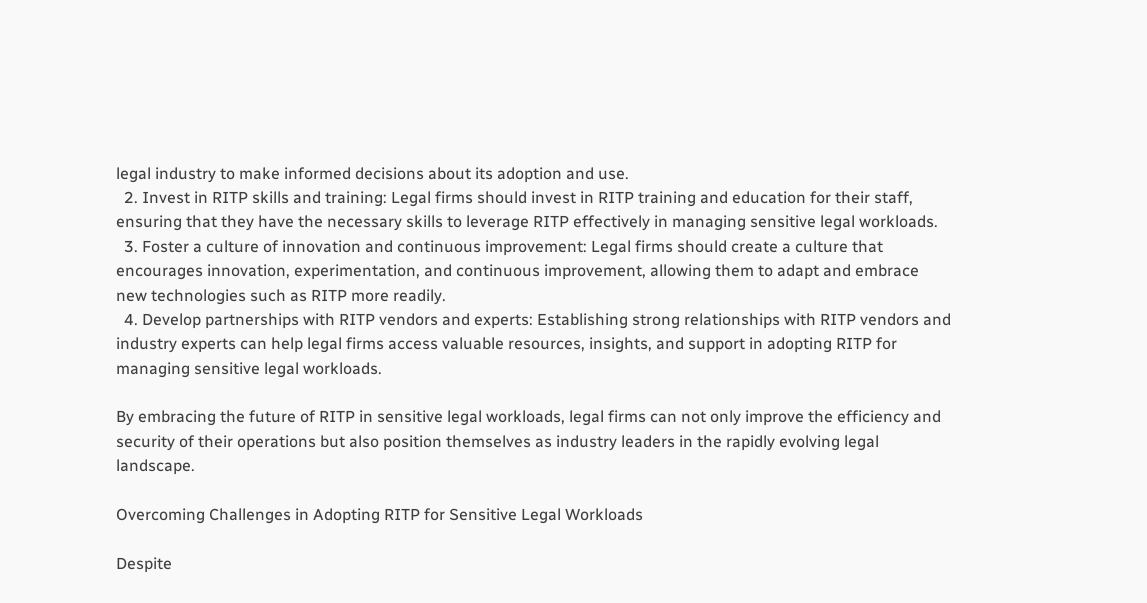legal industry to make informed decisions about its adoption and use.
  2. Invest in RITP skills and training: Legal firms should invest in RITP training and education for their staff, ensuring that they have the necessary skills to leverage RITP effectively in managing sensitive legal workloads.
  3. Foster a culture of innovation and continuous improvement: Legal firms should create a culture that encourages innovation, experimentation, and continuous improvement, allowing them to adapt and embrace new technologies such as RITP more readily.
  4. Develop partnerships with RITP vendors and experts: Establishing strong relationships with RITP vendors and industry experts can help legal firms access valuable resources, insights, and support in adopting RITP for managing sensitive legal workloads.

By embracing the future of RITP in sensitive legal workloads, legal firms can not only improve the efficiency and security of their operations but also position themselves as industry leaders in the rapidly evolving legal landscape.

Overcoming Challenges in Adopting RITP for Sensitive Legal Workloads

Despite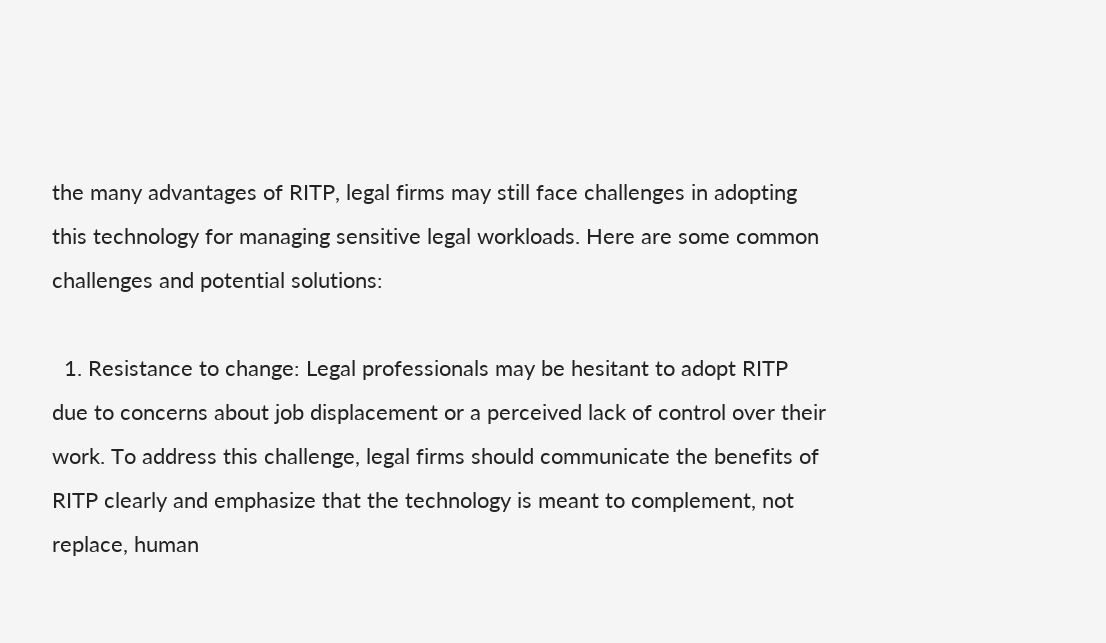the many advantages of RITP, legal firms may still face challenges in adopting this technology for managing sensitive legal workloads. Here are some common challenges and potential solutions:

  1. Resistance to change: Legal professionals may be hesitant to adopt RITP due to concerns about job displacement or a perceived lack of control over their work. To address this challenge, legal firms should communicate the benefits of RITP clearly and emphasize that the technology is meant to complement, not replace, human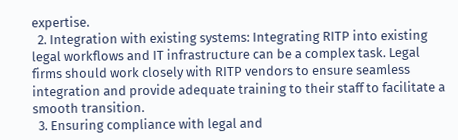expertise.
  2. Integration with existing systems: Integrating RITP into existing legal workflows and IT infrastructure can be a complex task. Legal firms should work closely with RITP vendors to ensure seamless integration and provide adequate training to their staff to facilitate a smooth transition.
  3. Ensuring compliance with legal and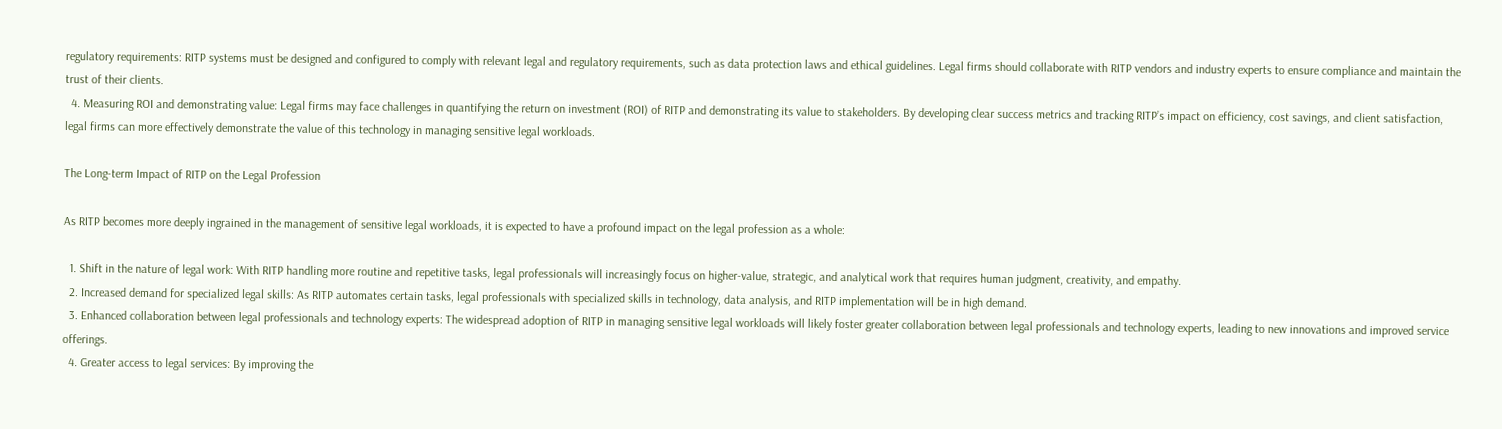regulatory requirements: RITP systems must be designed and configured to comply with relevant legal and regulatory requirements, such as data protection laws and ethical guidelines. Legal firms should collaborate with RITP vendors and industry experts to ensure compliance and maintain the trust of their clients.
  4. Measuring ROI and demonstrating value: Legal firms may face challenges in quantifying the return on investment (ROI) of RITP and demonstrating its value to stakeholders. By developing clear success metrics and tracking RITP’s impact on efficiency, cost savings, and client satisfaction, legal firms can more effectively demonstrate the value of this technology in managing sensitive legal workloads.

The Long-term Impact of RITP on the Legal Profession

As RITP becomes more deeply ingrained in the management of sensitive legal workloads, it is expected to have a profound impact on the legal profession as a whole:

  1. Shift in the nature of legal work: With RITP handling more routine and repetitive tasks, legal professionals will increasingly focus on higher-value, strategic, and analytical work that requires human judgment, creativity, and empathy.
  2. Increased demand for specialized legal skills: As RITP automates certain tasks, legal professionals with specialized skills in technology, data analysis, and RITP implementation will be in high demand.
  3. Enhanced collaboration between legal professionals and technology experts: The widespread adoption of RITP in managing sensitive legal workloads will likely foster greater collaboration between legal professionals and technology experts, leading to new innovations and improved service offerings.
  4. Greater access to legal services: By improving the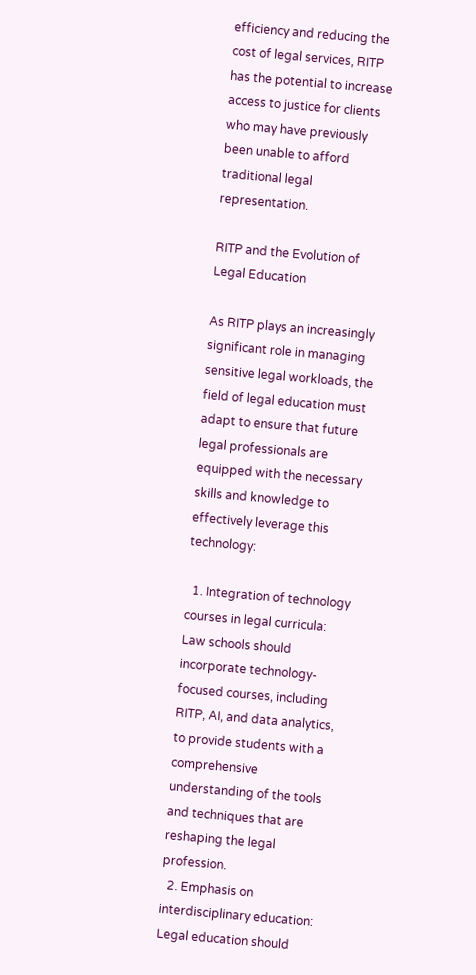efficiency and reducing the cost of legal services, RITP has the potential to increase access to justice for clients who may have previously been unable to afford traditional legal representation.

RITP and the Evolution of Legal Education

As RITP plays an increasingly significant role in managing sensitive legal workloads, the field of legal education must adapt to ensure that future legal professionals are equipped with the necessary skills and knowledge to effectively leverage this technology:

  1. Integration of technology courses in legal curricula: Law schools should incorporate technology-focused courses, including RITP, AI, and data analytics, to provide students with a comprehensive understanding of the tools and techniques that are reshaping the legal profession.
  2. Emphasis on interdisciplinary education: Legal education should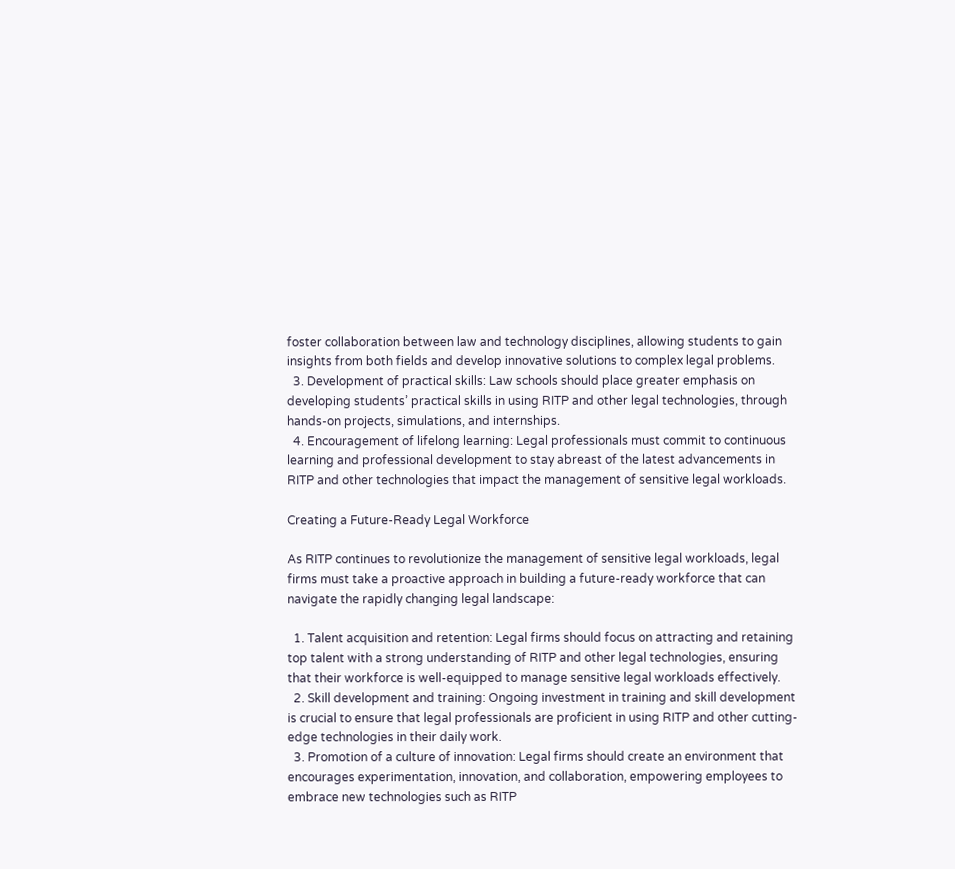foster collaboration between law and technology disciplines, allowing students to gain insights from both fields and develop innovative solutions to complex legal problems.
  3. Development of practical skills: Law schools should place greater emphasis on developing students’ practical skills in using RITP and other legal technologies, through hands-on projects, simulations, and internships.
  4. Encouragement of lifelong learning: Legal professionals must commit to continuous learning and professional development to stay abreast of the latest advancements in RITP and other technologies that impact the management of sensitive legal workloads.

Creating a Future-Ready Legal Workforce

As RITP continues to revolutionize the management of sensitive legal workloads, legal firms must take a proactive approach in building a future-ready workforce that can navigate the rapidly changing legal landscape:

  1. Talent acquisition and retention: Legal firms should focus on attracting and retaining top talent with a strong understanding of RITP and other legal technologies, ensuring that their workforce is well-equipped to manage sensitive legal workloads effectively.
  2. Skill development and training: Ongoing investment in training and skill development is crucial to ensure that legal professionals are proficient in using RITP and other cutting-edge technologies in their daily work.
  3. Promotion of a culture of innovation: Legal firms should create an environment that encourages experimentation, innovation, and collaboration, empowering employees to embrace new technologies such as RITP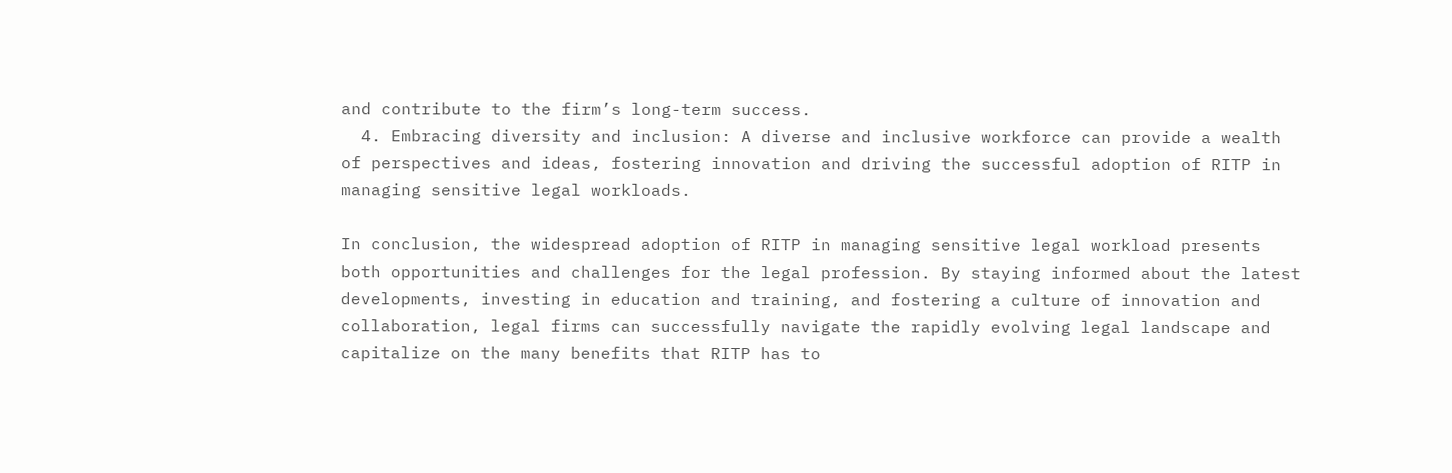and contribute to the firm’s long-term success.
  4. Embracing diversity and inclusion: A diverse and inclusive workforce can provide a wealth of perspectives and ideas, fostering innovation and driving the successful adoption of RITP in managing sensitive legal workloads.

In conclusion, the widespread adoption of RITP in managing sensitive legal workload presents both opportunities and challenges for the legal profession. By staying informed about the latest developments, investing in education and training, and fostering a culture of innovation and collaboration, legal firms can successfully navigate the rapidly evolving legal landscape and capitalize on the many benefits that RITP has to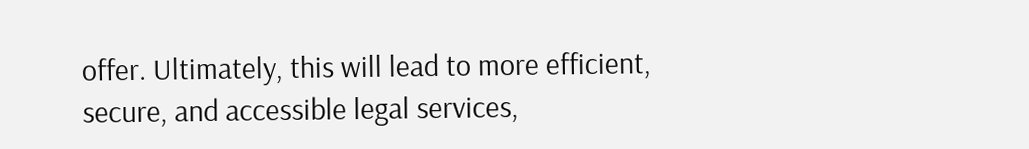offer. Ultimately, this will lead to more efficient, secure, and accessible legal services,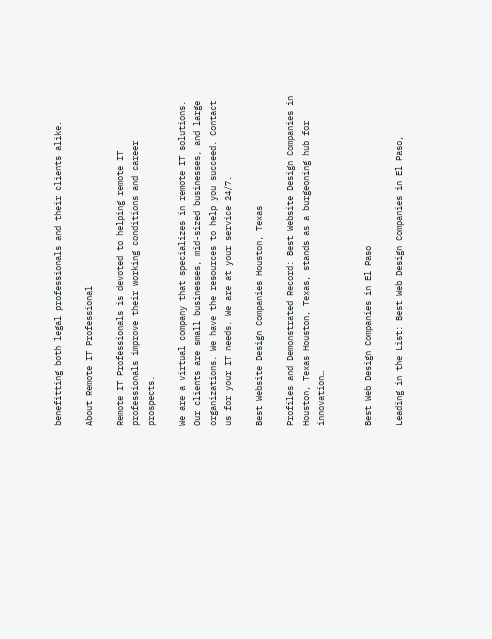benefitting both legal professionals and their clients alike.

About Remote IT Professional

Remote IT Professionals is devoted to helping remote IT professionals improve their working conditions and career prospects.

We are a virtual company that specializes in remote IT solutions. Our clients are small businesses, mid-sized businesses, and large organizations. We have the resources to help you succeed. Contact us for your IT needs. We are at your service 24/7.

Best Website Design Companies Houston, Texas

Profiles and Demonstrated Record: Best Website Design Companies in Houston, Texas Houston, Texas, stands as a burgeoning hub for innovation…


Best Web Design Companies in El Paso

Leading in the List: Best Web Design Companies in El Paso,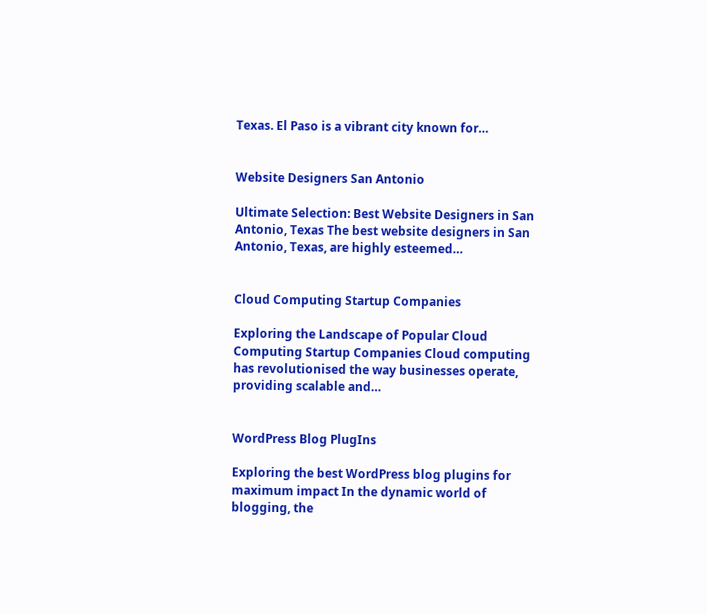Texas. El Paso is a vibrant city known for…


Website Designers San Antonio

Ultimate Selection: Best Website Designers in San Antonio, Texas The best website designers in San Antonio, Texas, are highly esteemed…


Cloud Computing Startup Companies

Exploring the Landscape of Popular Cloud Computing Startup Companies Cloud computing has revolutionised the way businesses operate, providing scalable and…


WordPress Blog PlugIns

Exploring the best WordPress blog plugins for maximum impact In the dynamic world of blogging, the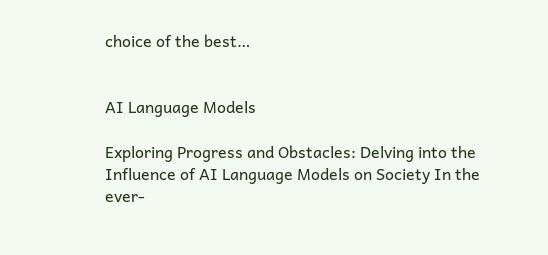choice of the best…


AI Language Models

Exploring Progress and Obstacles: Delving into the Influence of AI Language Models on Society In the ever-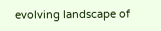evolving landscape of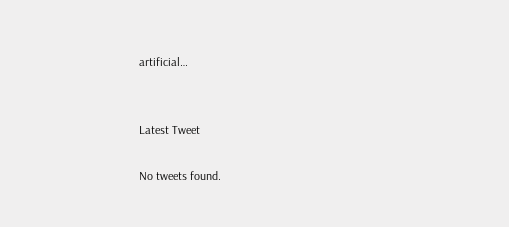artificial…


Latest Tweet

No tweets found.